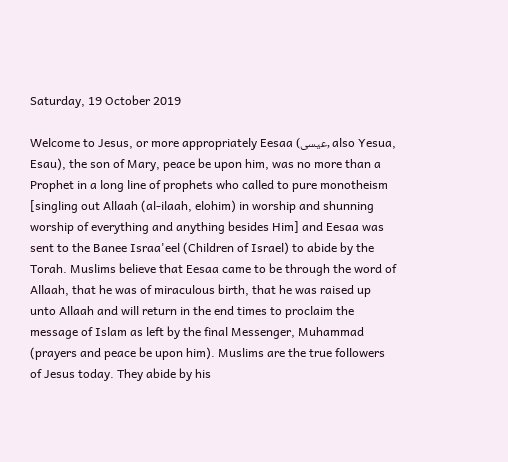Saturday, 19 October 2019

Welcome to Jesus, or more appropriately Eesaa (عيسى, also Yesua, Esau), the son of Mary, peace be upon him, was no more than a Prophet in a long line of prophets who called to pure monotheism [singling out Allaah (al-ilaah, elohim) in worship and shunning worship of everything and anything besides Him] and Eesaa was sent to the Banee Israa'eel (Children of Israel) to abide by the Torah. Muslims believe that Eesaa came to be through the word of Allaah, that he was of miraculous birth, that he was raised up unto Allaah and will return in the end times to proclaim the message of Islam as left by the final Messenger, Muhammad (prayers and peace be upon him). Muslims are the true followers of Jesus today. They abide by his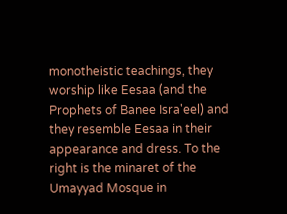monotheistic teachings, they worship like Eesaa (and the Prophets of Banee Isra'eel) and they resemble Eesaa in their appearance and dress. To the right is the minaret of the Umayyad Mosque in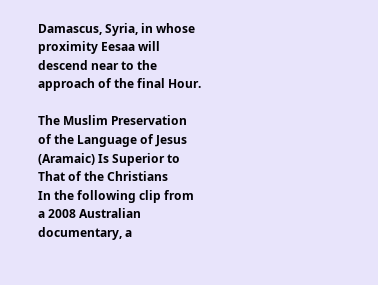Damascus, Syria, in whose proximity Eesaa will descend near to the approach of the final Hour.

The Muslim Preservation of the Language of Jesus (Aramaic) Is Superior to That of the Christians
In the following clip from a 2008 Australian documentary, a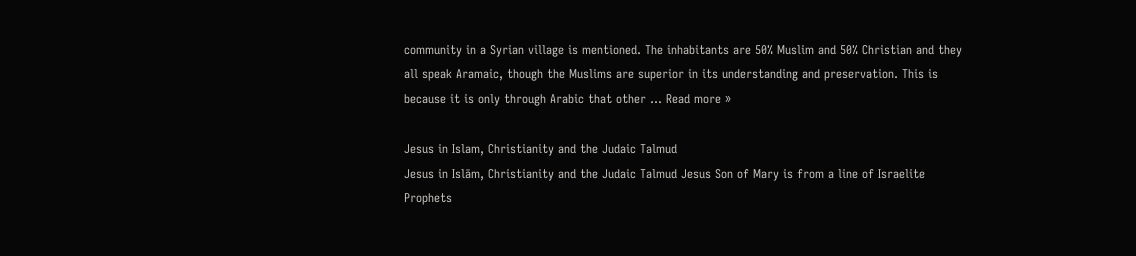community in a Syrian village is mentioned. The inhabitants are 50% Muslim and 50% Christian and they all speak Aramaic, though the Muslims are superior in its understanding and preservation. This is because it is only through Arabic that other ... Read more »

Jesus in Islam, Christianity and the Judaic Talmud
Jesus in Islām, Christianity and the Judaic Talmud Jesus Son of Mary is from a line of Israelite Prophets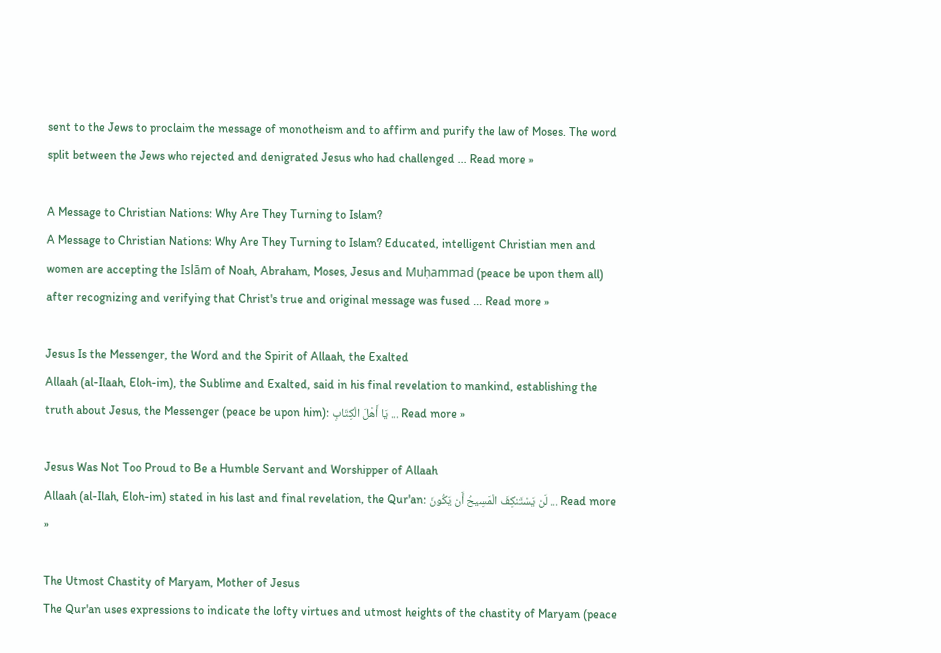sent to the Jews to proclaim the message of monotheism and to affirm and purify the law of Moses. The word split between the Jews who rejected and denigrated Jesus who had challenged ... Read more »

A Message to Christian Nations: Why Are They Turning to Islam?
A Message to Christian Nations: Why Are They Turning to Islam? Educated, intelligent Christian men and women are accepting the Islām of Noah, Abraham, Moses, Jesus and Muḥammad (peace be upon them all) after recognizing and verifying that Christ's true and original message was fused ... Read more »

Jesus Is the Messenger, the Word and the Spirit of Allaah, the Exalted
Allaah (al-Ilaah, Eloh-im), the Sublime and Exalted, said in his final revelation to mankind, establishing the truth about Jesus, the Messenger (peace be upon him): يَا أَهْلَ الْكِتَابِ ... Read more »

Jesus Was Not Too Proud to Be a Humble Servant and Worshipper of Allaah
Allaah (al-Ilah, Eloh-im) stated in his last and final revelation, the Qur'an: لَن يَسْتَنكِفَ الْمَسِيحُ أَن يَكُونَ ... Read more »

The Utmost Chastity of Maryam, Mother of Jesus
The Qur'an uses expressions to indicate the lofty virtues and utmost heights of the chastity of Maryam (peace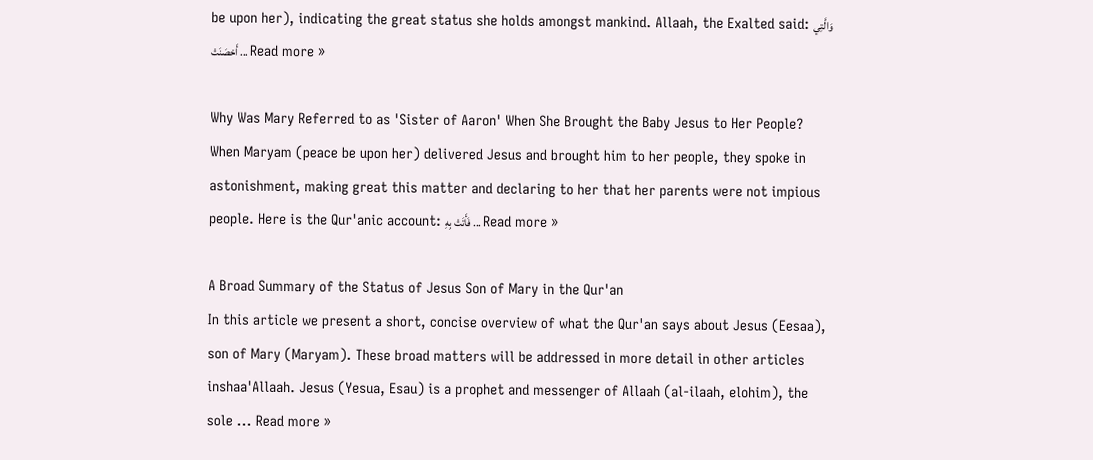be upon her), indicating the great status she holds amongst mankind. Allaah, the Exalted said: وَالَّتِي أَحْصَنَتْ ... Read more »

Why Was Mary Referred to as 'Sister of Aaron' When She Brought the Baby Jesus to Her People?
When Maryam (peace be upon her) delivered Jesus and brought him to her people, they spoke in astonishment, making great this matter and declaring to her that her parents were not impious people. Here is the Qur'anic account: فَأَتَتْ بِهِ ... Read more »

A Broad Summary of the Status of Jesus Son of Mary in the Qur'an
In this article we present a short, concise overview of what the Qur'an says about Jesus (Eesaa), son of Mary (Maryam). These broad matters will be addressed in more detail in other articles inshaa'Allaah. Jesus (Yesua, Esau) is a prophet and messenger of Allaah (al-ilaah, elohim), the sole ... Read more »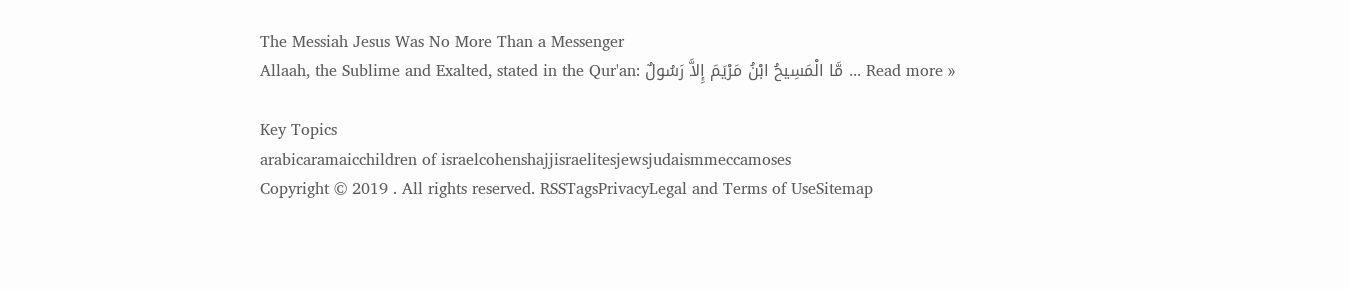The Messiah Jesus Was No More Than a Messenger
Allaah, the Sublime and Exalted, stated in the Qur'an: مَّا الْمَسِيحُ ابْنُ مَرْيَمَ إِلاَّ رَسُولٌ ... Read more »

Key Topics
arabicaramaicchildren of israelcohenshajjisraelitesjewsjudaismmeccamoses
Copyright © 2019 . All rights reserved. RSSTagsPrivacyLegal and Terms of UseSitemap